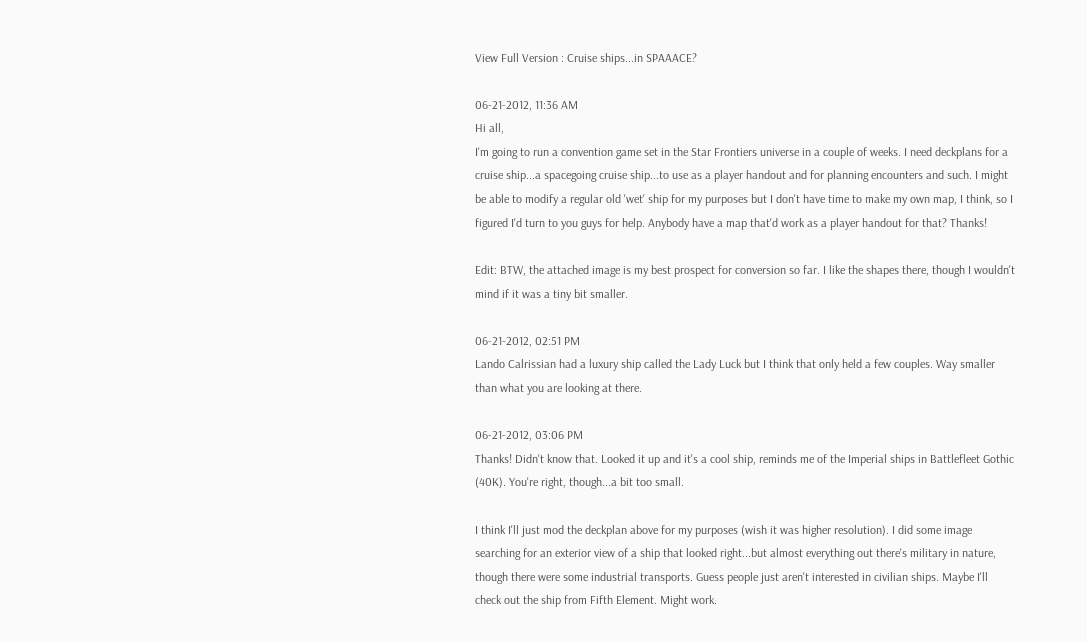View Full Version : Cruise ships...in SPAAACE?

06-21-2012, 11:36 AM
Hi all,
I'm going to run a convention game set in the Star Frontiers universe in a couple of weeks. I need deckplans for a cruise ship...a spacegoing cruise ship...to use as a player handout and for planning encounters and such. I might be able to modify a regular old 'wet' ship for my purposes but I don't have time to make my own map, I think, so I figured I'd turn to you guys for help. Anybody have a map that'd work as a player handout for that? Thanks!

Edit: BTW, the attached image is my best prospect for conversion so far. I like the shapes there, though I wouldn't mind if it was a tiny bit smaller.

06-21-2012, 02:51 PM
Lando Calrissian had a luxury ship called the Lady Luck but I think that only held a few couples. Way smaller than what you are looking at there.

06-21-2012, 03:06 PM
Thanks! Didn't know that. Looked it up and it's a cool ship, reminds me of the Imperial ships in Battlefleet Gothic (40K). You're right, though...a bit too small.

I think I'll just mod the deckplan above for my purposes (wish it was higher resolution). I did some image searching for an exterior view of a ship that looked right...but almost everything out there's military in nature, though there were some industrial transports. Guess people just aren't interested in civilian ships. Maybe I'll check out the ship from Fifth Element. Might work.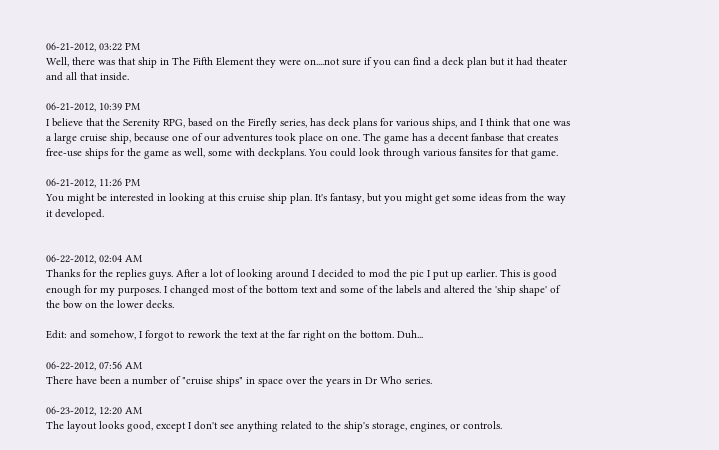06-21-2012, 03:22 PM
Well, there was that ship in The Fifth Element they were on....not sure if you can find a deck plan but it had theater and all that inside.

06-21-2012, 10:39 PM
I believe that the Serenity RPG, based on the Firefly series, has deck plans for various ships, and I think that one was a large cruise ship, because one of our adventures took place on one. The game has a decent fanbase that creates free-use ships for the game as well, some with deckplans. You could look through various fansites for that game.

06-21-2012, 11:26 PM
You might be interested in looking at this cruise ship plan. It's fantasy, but you might get some ideas from the way it developed.


06-22-2012, 02:04 AM
Thanks for the replies guys. After a lot of looking around I decided to mod the pic I put up earlier. This is good enough for my purposes. I changed most of the bottom text and some of the labels and altered the 'ship shape' of the bow on the lower decks.

Edit: and somehow, I forgot to rework the text at the far right on the bottom. Duh...

06-22-2012, 07:56 AM
There have been a number of "cruise ships" in space over the years in Dr Who series.

06-23-2012, 12:20 AM
The layout looks good, except I don't see anything related to the ship's storage, engines, or controls.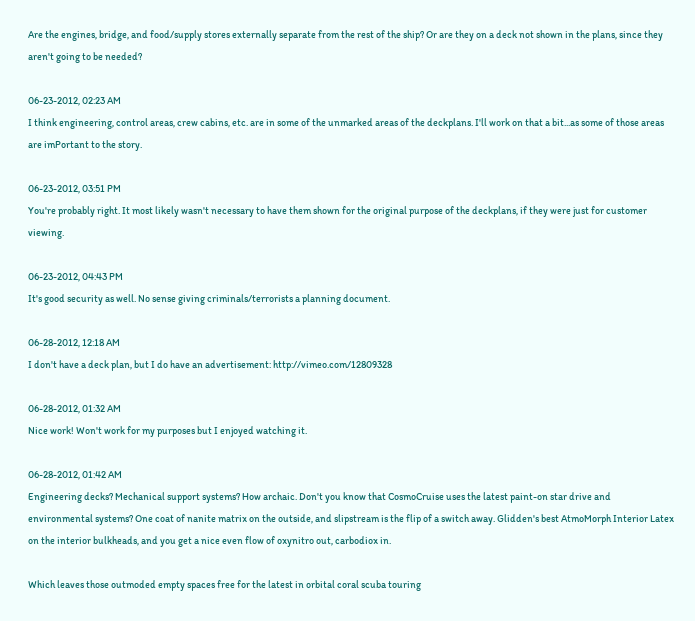Are the engines, bridge, and food/supply stores externally separate from the rest of the ship? Or are they on a deck not shown in the plans, since they aren't going to be needed?

06-23-2012, 02:23 AM
I think engineering, control areas, crew cabins, etc. are in some of the unmarked areas of the deckplans. I'll work on that a bit...as some of those areas are imPortant to the story.

06-23-2012, 03:51 PM
You're probably right. It most likely wasn't necessary to have them shown for the original purpose of the deckplans, if they were just for customer viewing.

06-23-2012, 04:43 PM
It's good security as well. No sense giving criminals/terrorists a planning document.

06-28-2012, 12:18 AM
I don't have a deck plan, but I do have an advertisement: http://vimeo.com/12809328

06-28-2012, 01:32 AM
Nice work! Won't work for my purposes but I enjoyed watching it.

06-28-2012, 01:42 AM
Engineering decks? Mechanical support systems? How archaic. Don't you know that CosmoCruise uses the latest paint-on star drive and environmental systems? One coat of nanite matrix on the outside, and slipstream is the flip of a switch away. Glidden's best AtmoMorph Interior Latex on the interior bulkheads, and you get a nice even flow of oxynitro out, carbodiox in.

Which leaves those outmoded empty spaces free for the latest in orbital coral scuba touring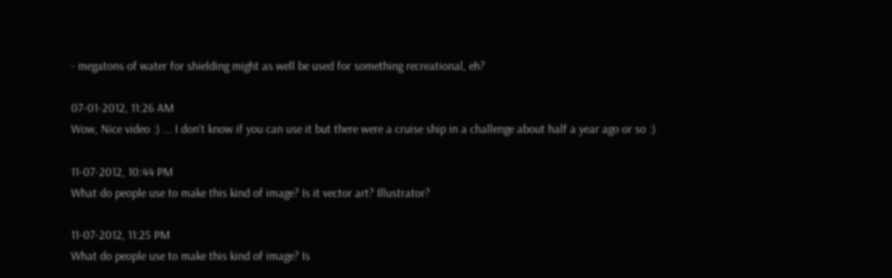- megatons of water for shielding might as well be used for something recreational, eh?

07-01-2012, 11:26 AM
Wow, Nice video :) ... I don't know if you can use it but there were a cruise ship in a challenge about half a year ago or so :)

11-07-2012, 10:44 PM
What do people use to make this kind of image? Is it vector art? Illustrator?

11-07-2012, 11:25 PM
What do people use to make this kind of image? Is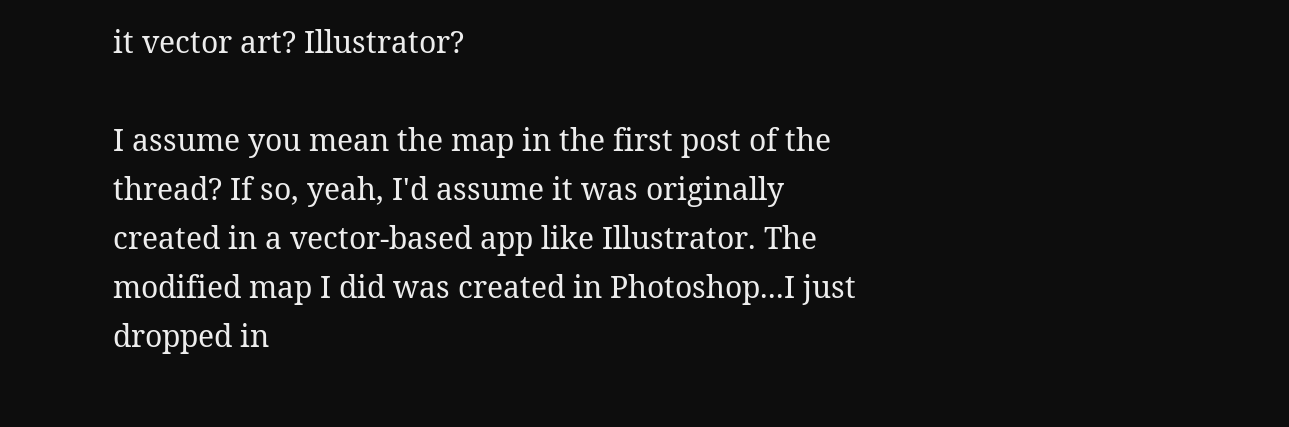it vector art? Illustrator?

I assume you mean the map in the first post of the thread? If so, yeah, I'd assume it was originally created in a vector-based app like Illustrator. The modified map I did was created in Photoshop...I just dropped in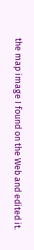the map image I found on the Web and edited it.